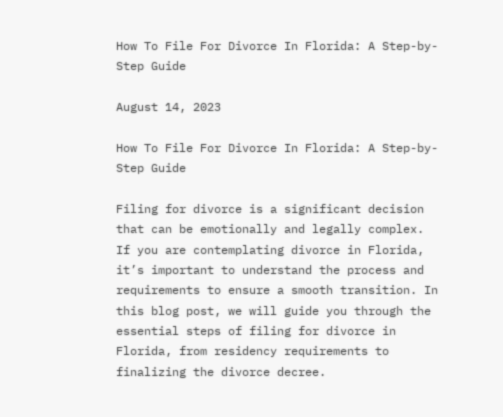How To File For Divorce In Florida: A Step-by-Step Guide

August 14, 2023

How To File For Divorce In Florida: A Step-by-Step Guide

Filing for divorce is a significant decision that can be emotionally and legally complex. If you are contemplating divorce in Florida, it’s important to understand the process and requirements to ensure a smooth transition. In this blog post, we will guide you through the essential steps of filing for divorce in Florida, from residency requirements to finalizing the divorce decree.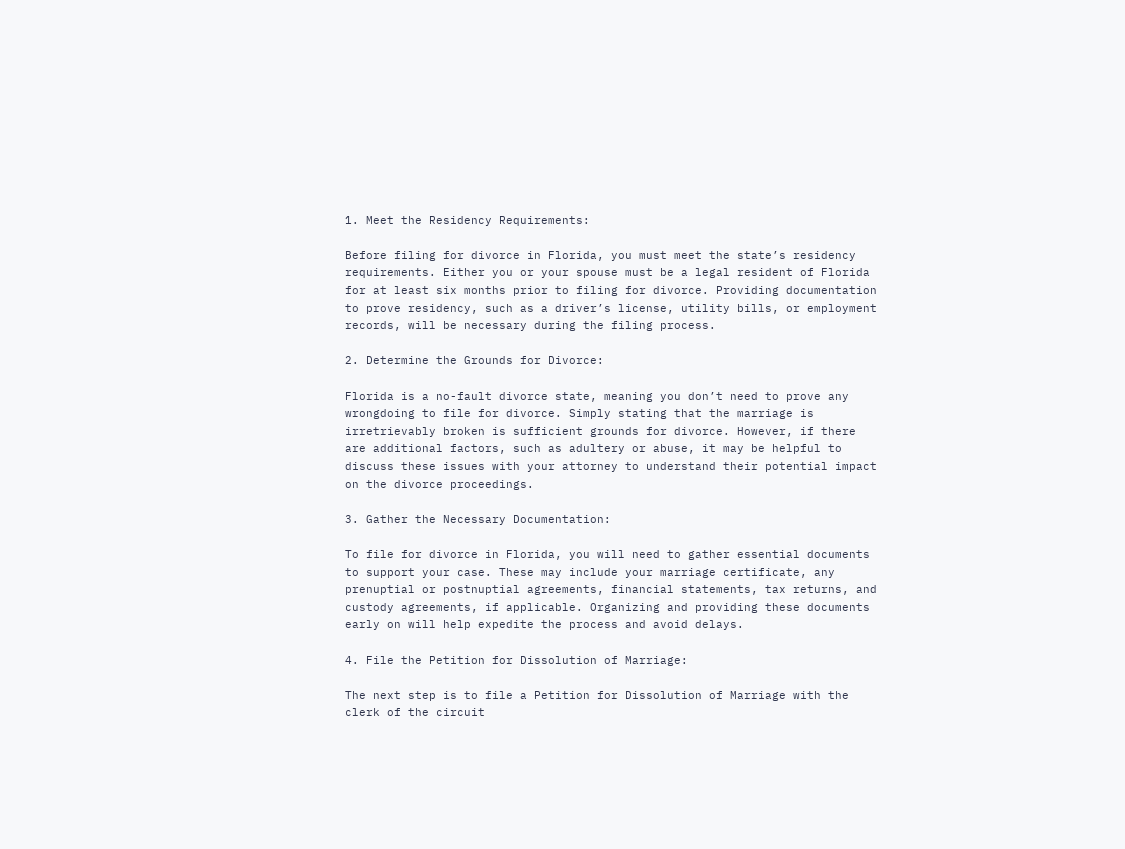1. Meet the Residency Requirements:

Before filing for divorce in Florida, you must meet the state’s residency requirements. Either you or your spouse must be a legal resident of Florida for at least six months prior to filing for divorce. Providing documentation to prove residency, such as a driver’s license, utility bills, or employment records, will be necessary during the filing process.

2. Determine the Grounds for Divorce:

Florida is a no-fault divorce state, meaning you don’t need to prove any wrongdoing to file for divorce. Simply stating that the marriage is irretrievably broken is sufficient grounds for divorce. However, if there are additional factors, such as adultery or abuse, it may be helpful to discuss these issues with your attorney to understand their potential impact on the divorce proceedings.

3. Gather the Necessary Documentation:

To file for divorce in Florida, you will need to gather essential documents to support your case. These may include your marriage certificate, any prenuptial or postnuptial agreements, financial statements, tax returns, and custody agreements, if applicable. Organizing and providing these documents early on will help expedite the process and avoid delays.

4. File the Petition for Dissolution of Marriage:

The next step is to file a Petition for Dissolution of Marriage with the clerk of the circuit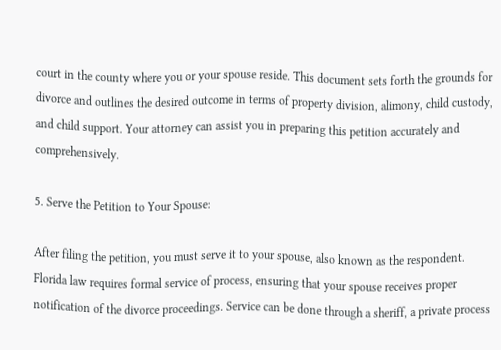court in the county where you or your spouse reside. This document sets forth the grounds for divorce and outlines the desired outcome in terms of property division, alimony, child custody, and child support. Your attorney can assist you in preparing this petition accurately and comprehensively.

5. Serve the Petition to Your Spouse:

After filing the petition, you must serve it to your spouse, also known as the respondent. Florida law requires formal service of process, ensuring that your spouse receives proper notification of the divorce proceedings. Service can be done through a sheriff, a private process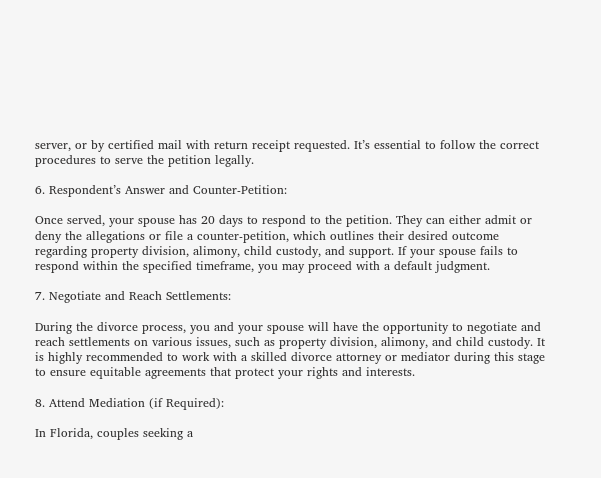server, or by certified mail with return receipt requested. It’s essential to follow the correct procedures to serve the petition legally.

6. Respondent’s Answer and Counter-Petition:

Once served, your spouse has 20 days to respond to the petition. They can either admit or deny the allegations or file a counter-petition, which outlines their desired outcome regarding property division, alimony, child custody, and support. If your spouse fails to respond within the specified timeframe, you may proceed with a default judgment.

7. Negotiate and Reach Settlements:

During the divorce process, you and your spouse will have the opportunity to negotiate and reach settlements on various issues, such as property division, alimony, and child custody. It is highly recommended to work with a skilled divorce attorney or mediator during this stage to ensure equitable agreements that protect your rights and interests.

8. Attend Mediation (if Required):

In Florida, couples seeking a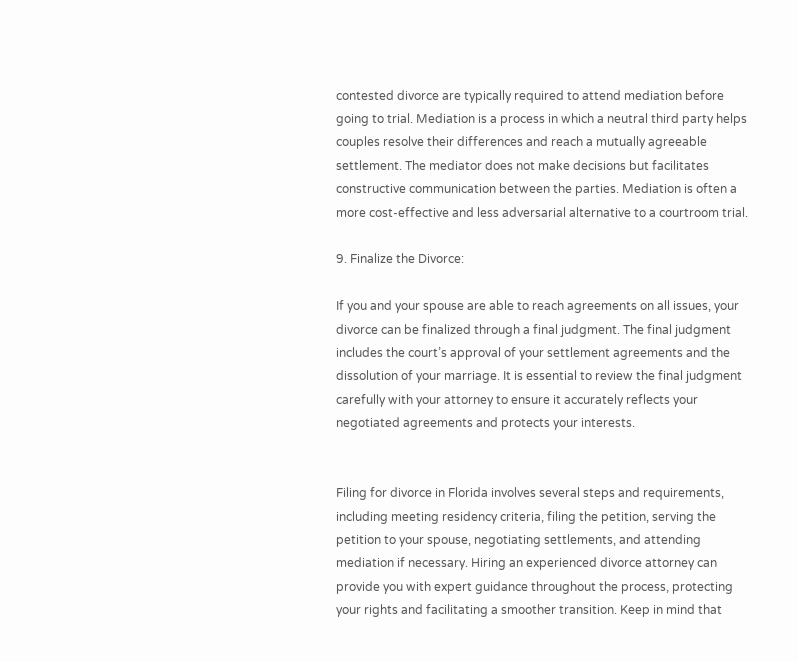contested divorce are typically required to attend mediation before going to trial. Mediation is a process in which a neutral third party helps couples resolve their differences and reach a mutually agreeable settlement. The mediator does not make decisions but facilitates constructive communication between the parties. Mediation is often a more cost-effective and less adversarial alternative to a courtroom trial.

9. Finalize the Divorce:

If you and your spouse are able to reach agreements on all issues, your divorce can be finalized through a final judgment. The final judgment includes the court’s approval of your settlement agreements and the dissolution of your marriage. It is essential to review the final judgment carefully with your attorney to ensure it accurately reflects your negotiated agreements and protects your interests.


Filing for divorce in Florida involves several steps and requirements, including meeting residency criteria, filing the petition, serving the petition to your spouse, negotiating settlements, and attending mediation if necessary. Hiring an experienced divorce attorney can provide you with expert guidance throughout the process, protecting your rights and facilitating a smoother transition. Keep in mind that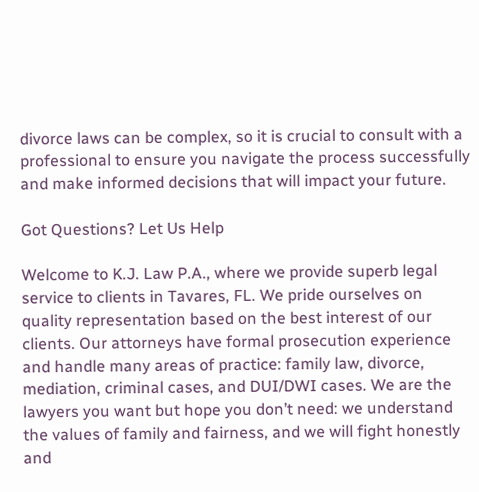divorce laws can be complex, so it is crucial to consult with a professional to ensure you navigate the process successfully and make informed decisions that will impact your future.

Got Questions? Let Us Help

Welcome to K.J. Law P.A., where we provide superb legal service to clients in Tavares, FL. We pride ourselves on quality representation based on the best interest of our clients. Our attorneys have formal prosecution experience and handle many areas of practice: family law, divorce, mediation, criminal cases, and DUI/DWI cases. We are the lawyers you want but hope you don’t need: we understand the values of family and fairness, and we will fight honestly and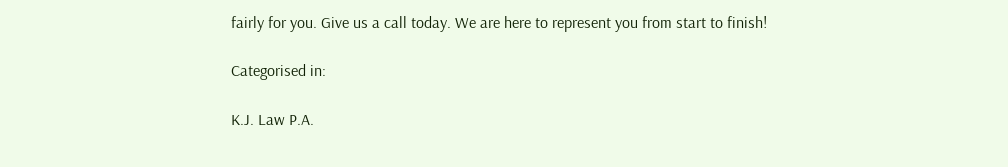fairly for you. Give us a call today. We are here to represent you from start to finish!

Categorised in:

K.J. Law P.A.